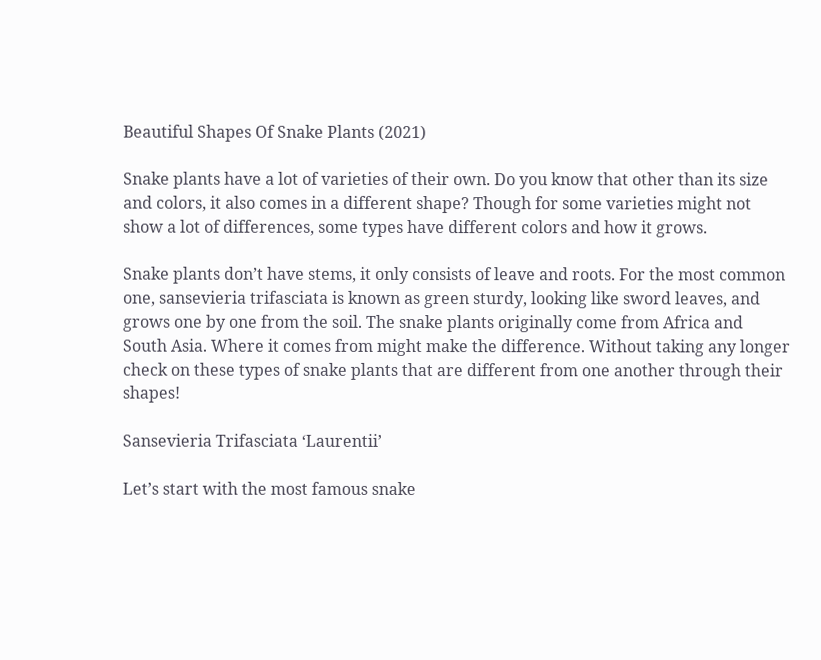Beautiful Shapes Of Snake Plants (2021)

Snake plants have a lot of varieties of their own. Do you know that other than its size and colors, it also comes in a different shape? Though for some varieties might not show a lot of differences, some types have different colors and how it grows.

Snake plants don’t have stems, it only consists of leave and roots. For the most common one, sansevieria trifasciata is known as green sturdy, looking like sword leaves, and grows one by one from the soil. The snake plants originally come from Africa and South Asia. Where it comes from might make the difference. Without taking any longer check on these types of snake plants that are different from one another through their shapes!

Sansevieria Trifasciata ‘Laurentii’

Let’s start with the most famous snake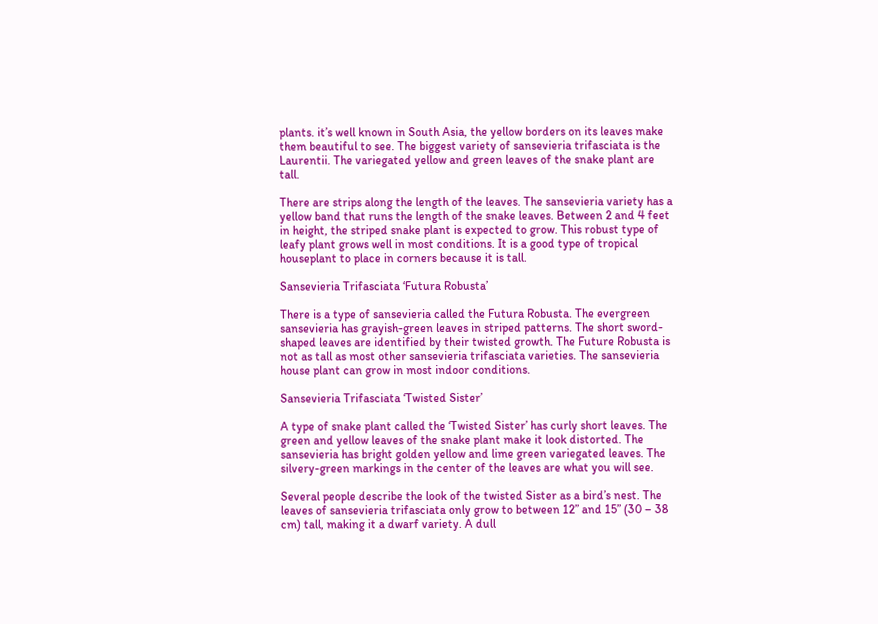plants. it’s well known in South Asia, the yellow borders on its leaves make them beautiful to see. The biggest variety of sansevieria trifasciata is the Laurentii. The variegated yellow and green leaves of the snake plant are tall.

There are strips along the length of the leaves. The sansevieria variety has a yellow band that runs the length of the snake leaves. Between 2 and 4 feet in height, the striped snake plant is expected to grow. This robust type of leafy plant grows well in most conditions. It is a good type of tropical houseplant to place in corners because it is tall.

Sansevieria Trifasciata ‘Futura Robusta’

There is a type of sansevieria called the Futura Robusta. The evergreen sansevieria has grayish-green leaves in striped patterns. The short sword-shaped leaves are identified by their twisted growth. The Future Robusta is not as tall as most other sansevieria trifasciata varieties. The sansevieria house plant can grow in most indoor conditions.

Sansevieria Trifasciata ‘Twisted Sister’

A type of snake plant called the ‘Twisted Sister’ has curly short leaves. The green and yellow leaves of the snake plant make it look distorted. The sansevieria has bright golden yellow and lime green variegated leaves. The silvery-green markings in the center of the leaves are what you will see.

Several people describe the look of the twisted Sister as a bird’s nest. The leaves of sansevieria trifasciata only grow to between 12” and 15” (30 – 38 cm) tall, making it a dwarf variety. A dull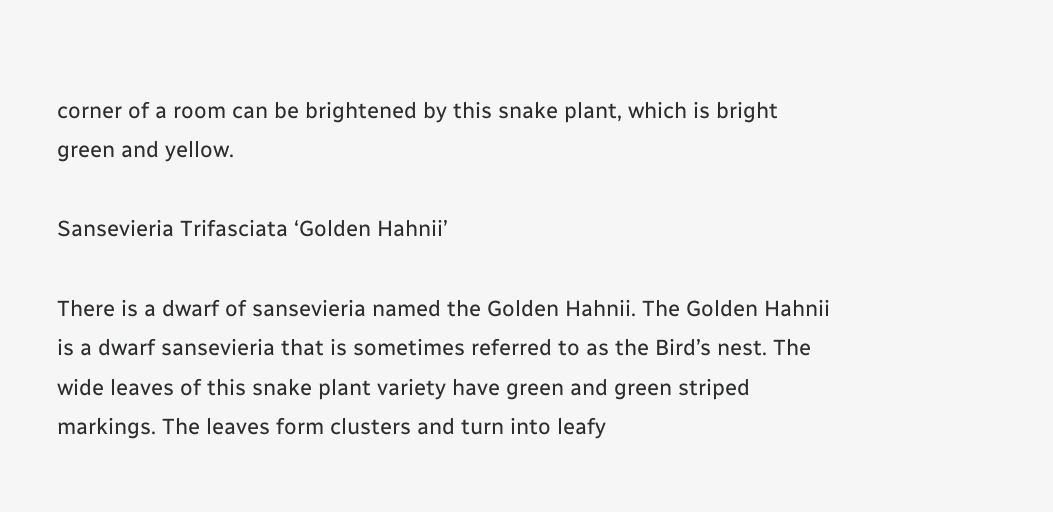corner of a room can be brightened by this snake plant, which is bright green and yellow.

Sansevieria Trifasciata ‘Golden Hahnii’

There is a dwarf of sansevieria named the Golden Hahnii. The Golden Hahnii is a dwarf sansevieria that is sometimes referred to as the Bird’s nest. The wide leaves of this snake plant variety have green and green striped markings. The leaves form clusters and turn into leafy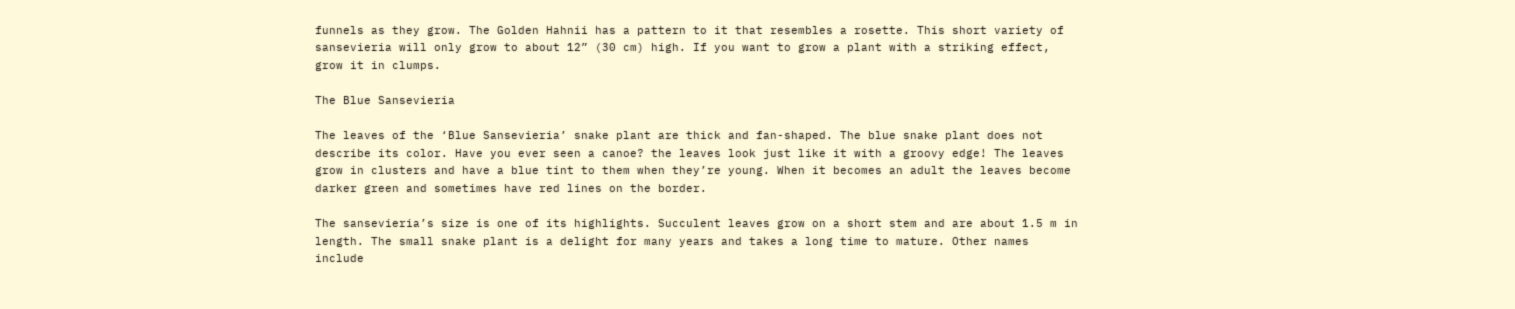funnels as they grow. The Golden Hahnii has a pattern to it that resembles a rosette. This short variety of sansevieria will only grow to about 12” (30 cm) high. If you want to grow a plant with a striking effect, grow it in clumps.

The Blue Sansevieria

The leaves of the ‘Blue Sansevieria’ snake plant are thick and fan-shaped. The blue snake plant does not describe its color. Have you ever seen a canoe? the leaves look just like it with a groovy edge! The leaves grow in clusters and have a blue tint to them when they’re young. When it becomes an adult the leaves become darker green and sometimes have red lines on the border.

The sansevieria’s size is one of its highlights. Succulent leaves grow on a short stem and are about 1.5 m in length. The small snake plant is a delight for many years and takes a long time to mature. Other names include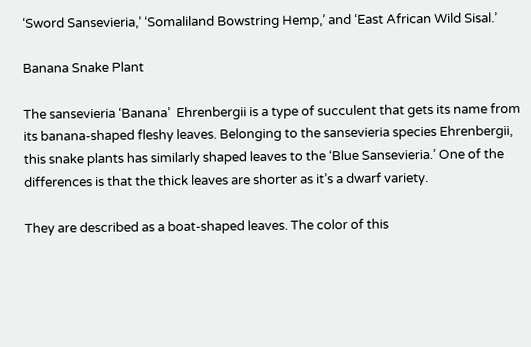‘Sword Sansevieria,’ ‘Somaliland Bowstring Hemp,’ and ‘East African Wild Sisal.’

Banana Snake Plant

The sansevieria ‘Banana’  Ehrenbergii is a type of succulent that gets its name from its banana-shaped fleshy leaves. Belonging to the sansevieria species Ehrenbergii, this snake plants has similarly shaped leaves to the ‘Blue Sansevieria.’ One of the differences is that the thick leaves are shorter as it’s a dwarf variety.

They are described as a boat-shaped leaves. The color of this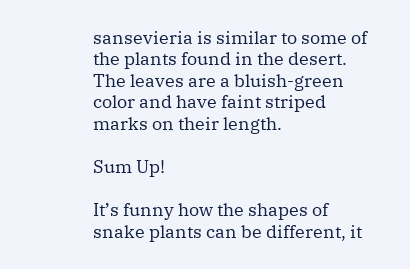sansevieria is similar to some of the plants found in the desert. The leaves are a bluish-green color and have faint striped marks on their length.

Sum Up!

It’s funny how the shapes of snake plants can be different, it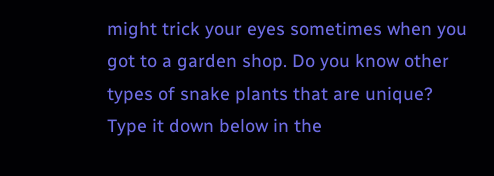might trick your eyes sometimes when you got to a garden shop. Do you know other types of snake plants that are unique? Type it down below in the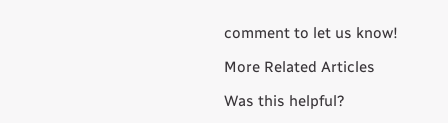comment to let us know!

More Related Articles

Was this helpful?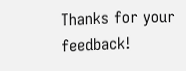Thanks for your feedback!